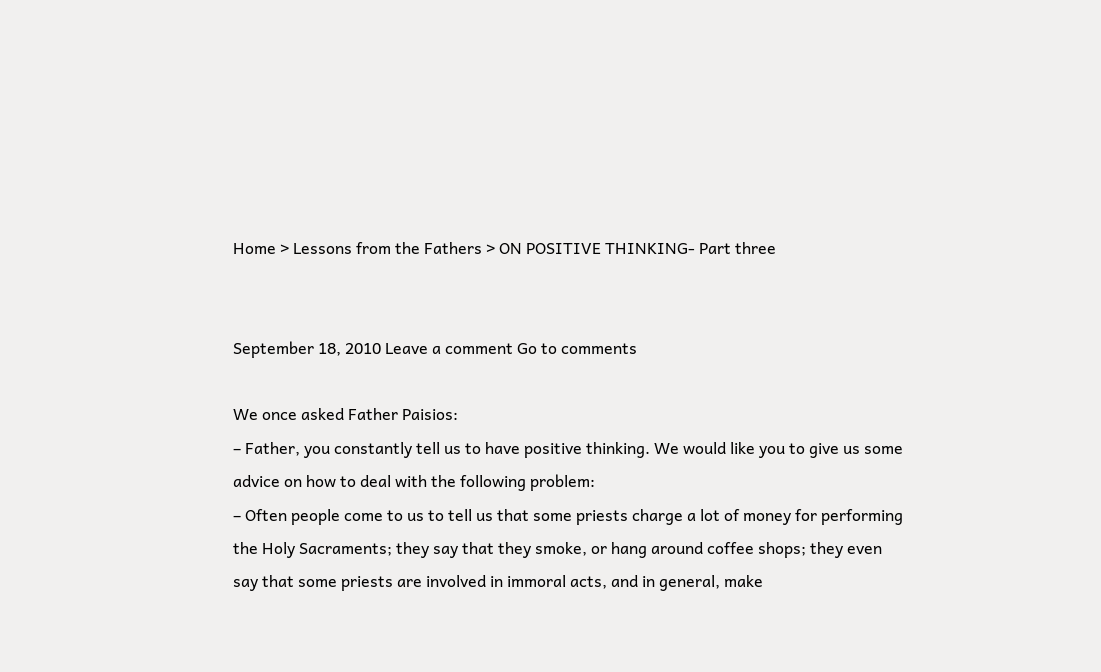Home > Lessons from the Fathers > ON POSITIVE THINKING- Part three


September 18, 2010 Leave a comment Go to comments

We once asked Father Paisios:
– Father, you constantly tell us to have positive thinking. We would like you to give us some advice on how to deal with the following problem:
– Often people come to us to tell us that some priests charge a lot of money for performing the Holy Sacraments; they say that they smoke, or hang around coffee shops; they even say that some priests are involved in immoral acts, and in general, make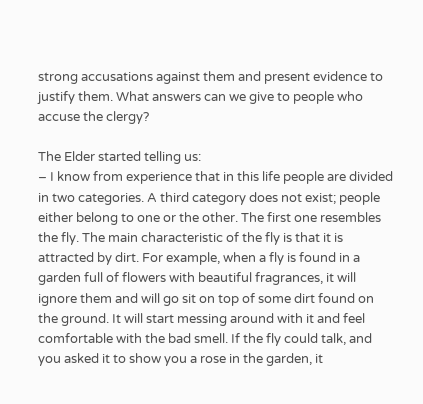strong accusations against them and present evidence to justify them. What answers can we give to people who accuse the clergy?

The Elder started telling us:
– I know from experience that in this life people are divided in two categories. A third category does not exist; people either belong to one or the other. The first one resembles the fly. The main characteristic of the fly is that it is attracted by dirt. For example, when a fly is found in a garden full of flowers with beautiful fragrances, it will ignore them and will go sit on top of some dirt found on the ground. It will start messing around with it and feel comfortable with the bad smell. If the fly could talk, and you asked it to show you a rose in the garden, it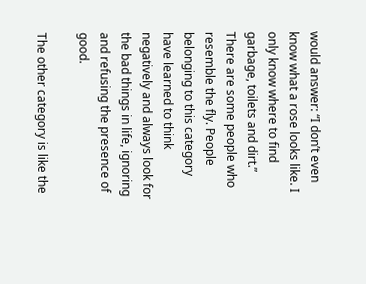would answer: “I don’t even know what a rose looks like. I only know where to find garbage, toilets and dirt.” There are some people who resemble the fly. People belonging to this category have learned to think negatively and always look for the bad things in life, ignoring and refusing the presence of good.

The other category is like the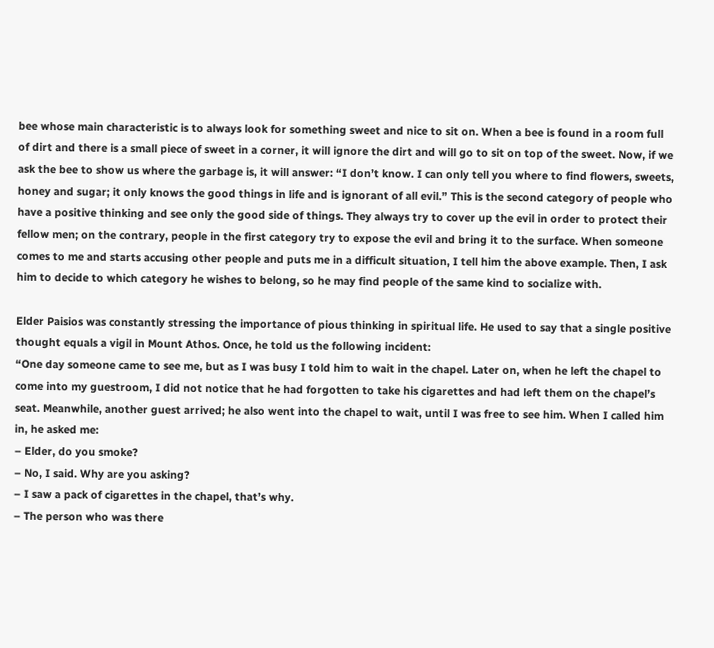bee whose main characteristic is to always look for something sweet and nice to sit on. When a bee is found in a room full of dirt and there is a small piece of sweet in a corner, it will ignore the dirt and will go to sit on top of the sweet. Now, if we ask the bee to show us where the garbage is, it will answer: “I don’t know. I can only tell you where to find flowers, sweets, honey and sugar; it only knows the good things in life and is ignorant of all evil.” This is the second category of people who have a positive thinking and see only the good side of things. They always try to cover up the evil in order to protect their fellow men; on the contrary, people in the first category try to expose the evil and bring it to the surface. When someone comes to me and starts accusing other people and puts me in a difficult situation, I tell him the above example. Then, I ask him to decide to which category he wishes to belong, so he may find people of the same kind to socialize with.

Elder Paisios was constantly stressing the importance of pious thinking in spiritual life. He used to say that a single positive thought equals a vigil in Mount Athos. Once, he told us the following incident:
“One day someone came to see me, but as I was busy I told him to wait in the chapel. Later on, when he left the chapel to come into my guestroom, I did not notice that he had forgotten to take his cigarettes and had left them on the chapel’s seat. Meanwhile, another guest arrived; he also went into the chapel to wait, until I was free to see him. When I called him in, he asked me:
– Elder, do you smoke?
– No, I said. Why are you asking?
– I saw a pack of cigarettes in the chapel, that’s why.
– The person who was there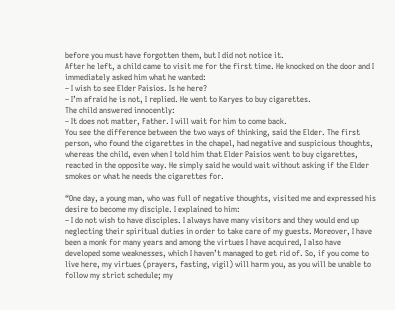before you must have forgotten them, but I did not notice it.
After he left, a child came to visit me for the first time. He knocked on the door and I immediately asked him what he wanted:
– I wish to see Elder Paisios. Is he here?
– I’m afraid he is not, I replied. He went to Karyes to buy cigarettes.
The child answered innocently:
– It does not matter, Father. I will wait for him to come back.
You see the difference between the two ways of thinking, said the Elder. The first person, who found the cigarettes in the chapel, had negative and suspicious thoughts, whereas the child, even when I told him that Elder Paisios went to buy cigarettes, reacted in the opposite way. He simply said he would wait without asking if the Elder smokes or what he needs the cigarettes for.

“One day, a young man, who was full of negative thoughts, visited me and expressed his desire to become my disciple. I explained to him:
– I do not wish to have disciples. I always have many visitors and they would end up neglecting their spiritual duties in order to take care of my guests. Moreover, I have been a monk for many years and among the virtues I have acquired, I also have developed some weaknesses, which I haven’t managed to get rid of. So, if you come to live here, my virtues (prayers, fasting, vigil) will harm you, as you will be unable to follow my strict schedule; my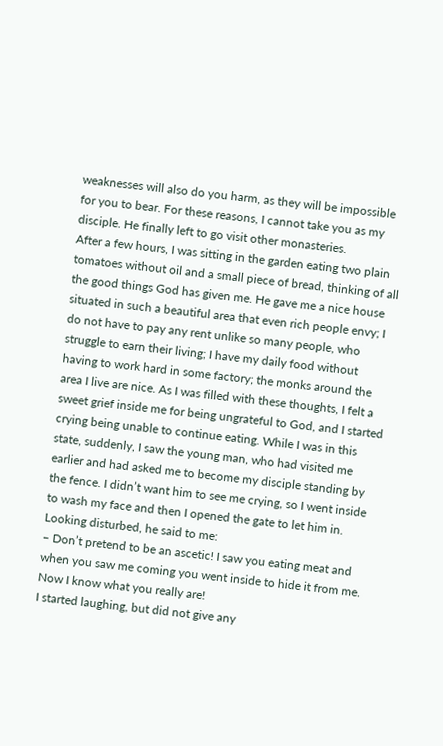weaknesses will also do you harm, as they will be impossible for you to bear. For these reasons, I cannot take you as my disciple. He finally left to go visit other monasteries.
After a few hours, I was sitting in the garden eating two plain tomatoes without oil and a small piece of bread, thinking of all the good things God has given me. He gave me a nice house situated in such a beautiful area that even rich people envy; I do not have to pay any rent unlike so many people, who struggle to earn their living; I have my daily food without having to work hard in some factory; the monks around the area I live are nice. As I was filled with these thoughts, I felt a sweet grief inside me for being ungrateful to God, and I started crying being unable to continue eating. While I was in this state, suddenly, I saw the young man, who had visited me earlier and had asked me to become my disciple standing by the fence. I didn’t want him to see me crying, so I went inside to wash my face and then I opened the gate to let him in. Looking disturbed, he said to me:
– Don’t pretend to be an ascetic! I saw you eating meat and when you saw me coming you went inside to hide it from me. Now I know what you really are!
I started laughing, but did not give any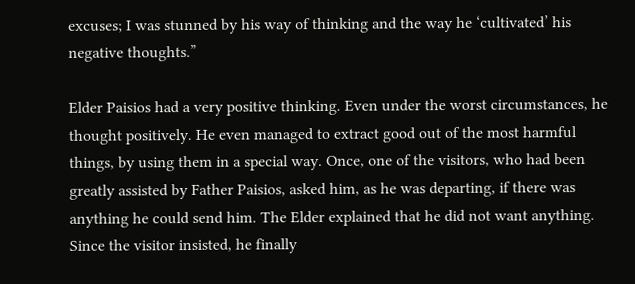excuses; I was stunned by his way of thinking and the way he ‘cultivated’ his negative thoughts.”

Elder Paisios had a very positive thinking. Even under the worst circumstances, he thought positively. He even managed to extract good out of the most harmful things, by using them in a special way. Once, one of the visitors, who had been greatly assisted by Father Paisios, asked him, as he was departing, if there was anything he could send him. The Elder explained that he did not want anything. Since the visitor insisted, he finally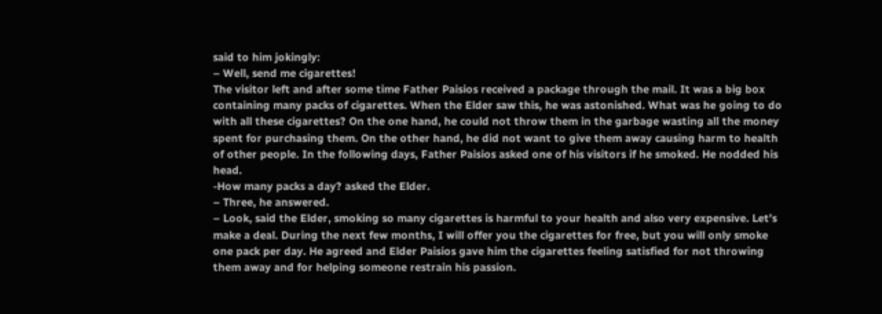said to him jokingly:
– Well, send me cigarettes!
The visitor left and after some time Father Paisios received a package through the mail. It was a big box containing many packs of cigarettes. When the Elder saw this, he was astonished. What was he going to do with all these cigarettes? On the one hand, he could not throw them in the garbage wasting all the money spent for purchasing them. On the other hand, he did not want to give them away causing harm to health of other people. In the following days, Father Paisios asked one of his visitors if he smoked. He nodded his head.
-How many packs a day? asked the Elder.
– Three, he answered.
– Look, said the Elder, smoking so many cigarettes is harmful to your health and also very expensive. Let’s make a deal. During the next few months, I will offer you the cigarettes for free, but you will only smoke one pack per day. He agreed and Elder Paisios gave him the cigarettes feeling satisfied for not throwing them away and for helping someone restrain his passion.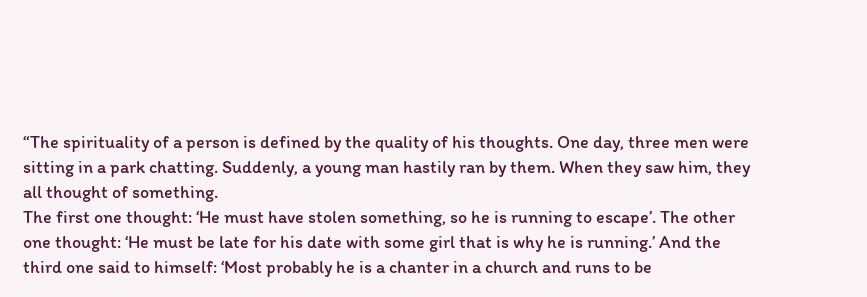“The spirituality of a person is defined by the quality of his thoughts. One day, three men were sitting in a park chatting. Suddenly, a young man hastily ran by them. When they saw him, they all thought of something.
The first one thought: ‘He must have stolen something, so he is running to escape’. The other one thought: ‘He must be late for his date with some girl that is why he is running.’ And the third one said to himself: ‘Most probably he is a chanter in a church and runs to be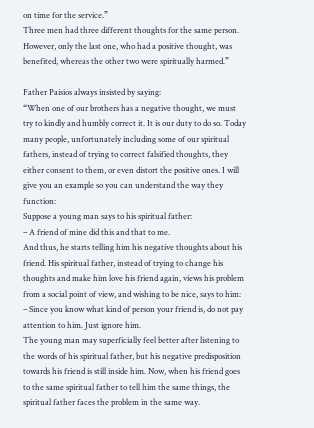on time for the service.”
Three men had three different thoughts for the same person. However, only the last one, who had a positive thought, was benefited, whereas the other two were spiritually harmed.”

Father Paisios always insisted by saying:
“When one of our brothers has a negative thought, we must try to kindly and humbly correct it. It is our duty to do so. Today many people, unfortunately including some of our spiritual fathers, instead of trying to correct falsified thoughts, they either consent to them, or even distort the positive ones. I will give you an example so you can understand the way they function:
Suppose a young man says to his spiritual father:
– A friend of mine did this and that to me.
And thus, he starts telling him his negative thoughts about his friend. His spiritual father, instead of trying to change his thoughts and make him love his friend again, views his problem from a social point of view, and wishing to be nice, says to him:
– Since you know what kind of person your friend is, do not pay attention to him. Just ignore him.
The young man may superficially feel better after listening to the words of his spiritual father, but his negative predisposition towards his friend is still inside him. Now, when his friend goes to the same spiritual father to tell him the same things, the spiritual father faces the problem in the same way.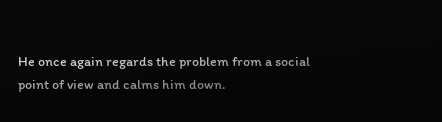He once again regards the problem from a social point of view and calms him down.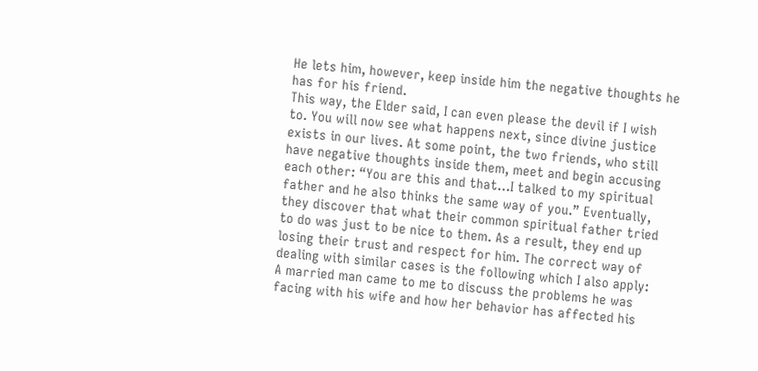He lets him, however, keep inside him the negative thoughts he has for his friend.
This way, the Elder said, I can even please the devil if I wish to. You will now see what happens next, since divine justice exists in our lives. At some point, the two friends, who still have negative thoughts inside them, meet and begin accusing each other: “You are this and that…I talked to my spiritual father and he also thinks the same way of you.” Eventually, they discover that what their common spiritual father tried to do was just to be nice to them. As a result, they end up losing their trust and respect for him. The correct way of dealing with similar cases is the following which I also apply:
A married man came to me to discuss the problems he was facing with his wife and how her behavior has affected his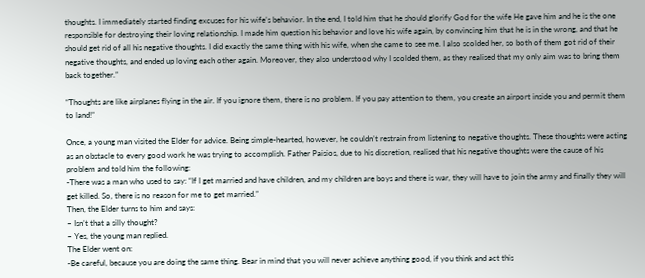thoughts. I immediately started finding excuses for his wife’s behavior. In the end, I told him that he should glorify God for the wife He gave him and he is the one responsible for destroying their loving relationship. I made him question his behavior and love his wife again, by convincing him that he is in the wrong, and that he should get rid of all his negative thoughts. I did exactly the same thing with his wife, when she came to see me. I also scolded her, so both of them got rid of their negative thoughts, and ended up loving each other again. Moreover, they also understood why I scolded them, as they realised that my only aim was to bring them back together.”

“Thoughts are like airplanes flying in the air. If you ignore them, there is no problem. If you pay attention to them, you create an airport inside you and permit them to land!”

Once, a young man visited the Elder for advice. Being simple-hearted, however, he couldn’t restrain from listening to negative thoughts. These thoughts were acting as an obstacle to every good work he was trying to accomplish. Father Paisios, due to his discretion, realised that his negative thoughts were the cause of his problem and told him the following:
-There was a man who used to say: “If I get married and have children, and my children are boys and there is war, they will have to join the army and finally they will get killed. So, there is no reason for me to get married.”
Then, the Elder turns to him and says:
– Isn’t that a silly thought?
– Yes, the young man replied.
The Elder went on:
-Be careful, because you are doing the same thing. Bear in mind that you will never achieve anything good, if you think and act this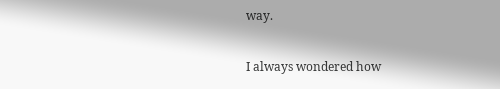way.

I always wondered how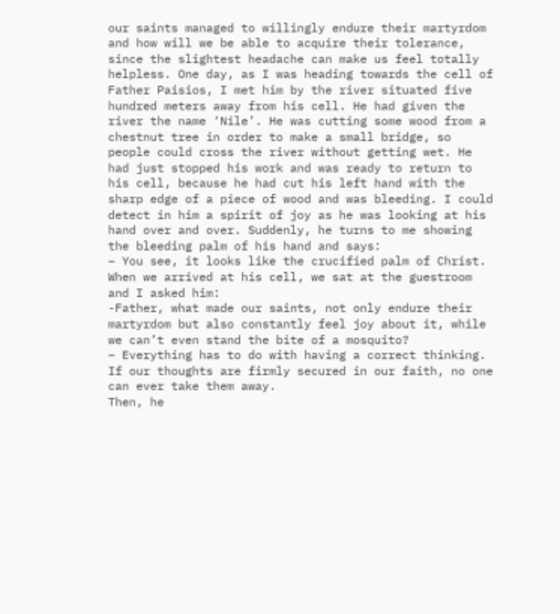our saints managed to willingly endure their martyrdom and how will we be able to acquire their tolerance, since the slightest headache can make us feel totally helpless. One day, as I was heading towards the cell of Father Paisios, I met him by the river situated five hundred meters away from his cell. He had given the river the name ‘Nile’. He was cutting some wood from a chestnut tree in order to make a small bridge, so people could cross the river without getting wet. He had just stopped his work and was ready to return to his cell, because he had cut his left hand with the sharp edge of a piece of wood and was bleeding. I could detect in him a spirit of joy as he was looking at his hand over and over. Suddenly, he turns to me showing the bleeding palm of his hand and says:
– You see, it looks like the crucified palm of Christ.
When we arrived at his cell, we sat at the guestroom and I asked him:
-Father, what made our saints, not only endure their martyrdom but also constantly feel joy about it, while we can’t even stand the bite of a mosquito?
– Everything has to do with having a correct thinking. If our thoughts are firmly secured in our faith, no one can ever take them away.
Then, he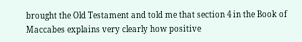brought the Old Testament and told me that section 4 in the Book of Maccabes explains very clearly how positive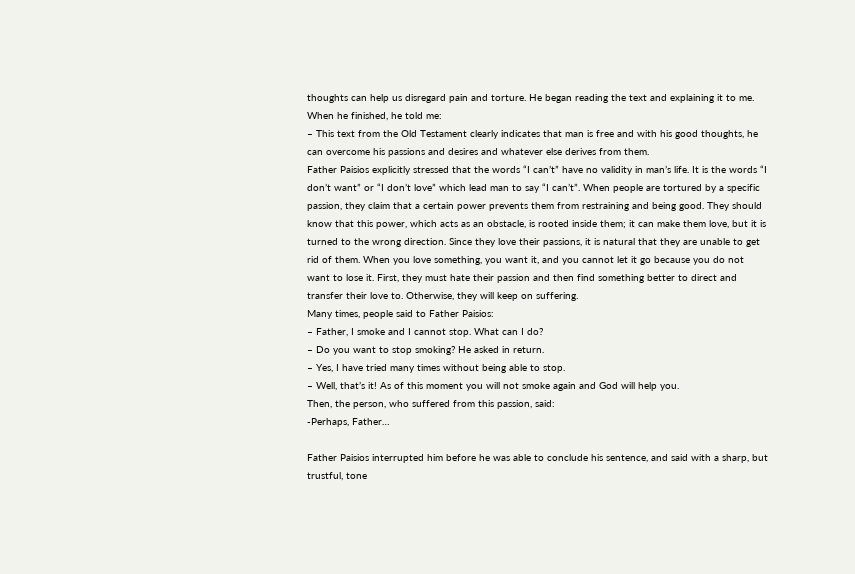thoughts can help us disregard pain and torture. He began reading the text and explaining it to me. When he finished, he told me:
– This text from the Old Testament clearly indicates that man is free and with his good thoughts, he can overcome his passions and desires and whatever else derives from them.
Father Paisios explicitly stressed that the words “I can’t” have no validity in man’s life. It is the words “I don’t want” or “I don’t love” which lead man to say “I can’t”. When people are tortured by a specific passion, they claim that a certain power prevents them from restraining and being good. They should know that this power, which acts as an obstacle, is rooted inside them; it can make them love, but it is turned to the wrong direction. Since they love their passions, it is natural that they are unable to get rid of them. When you love something, you want it, and you cannot let it go because you do not want to lose it. First, they must hate their passion and then find something better to direct and transfer their love to. Otherwise, they will keep on suffering.
Many times, people said to Father Paisios:
– Father, I smoke and I cannot stop. What can I do?
– Do you want to stop smoking? He asked in return.
– Yes, I have tried many times without being able to stop.
– Well, that’s it! As of this moment you will not smoke again and God will help you.
Then, the person, who suffered from this passion, said:
-Perhaps, Father…

Father Paisios interrupted him before he was able to conclude his sentence, and said with a sharp, but trustful, tone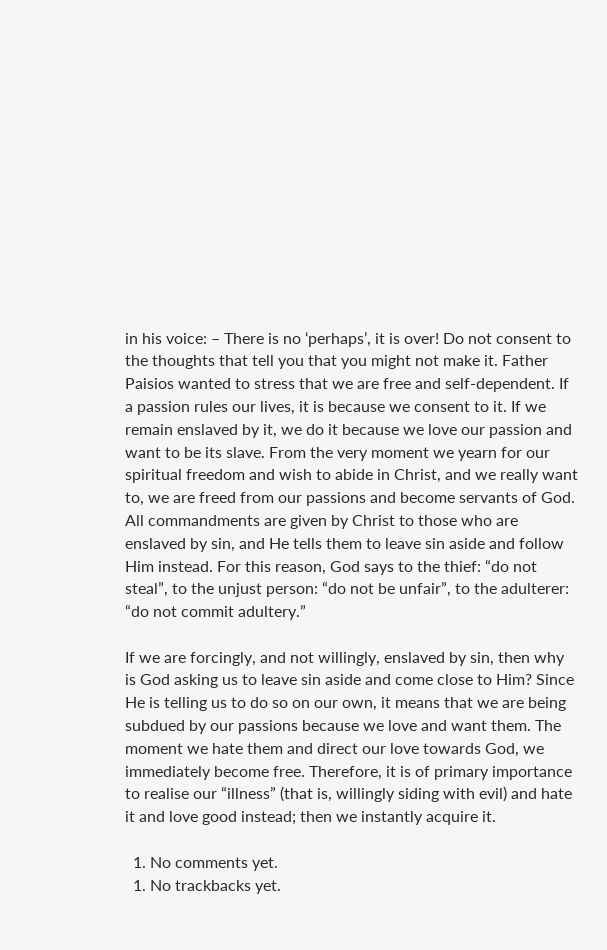in his voice: – There is no ‘perhaps’, it is over! Do not consent to the thoughts that tell you that you might not make it. Father Paisios wanted to stress that we are free and self-dependent. If a passion rules our lives, it is because we consent to it. If we remain enslaved by it, we do it because we love our passion and want to be its slave. From the very moment we yearn for our spiritual freedom and wish to abide in Christ, and we really want to, we are freed from our passions and become servants of God. All commandments are given by Christ to those who are enslaved by sin, and He tells them to leave sin aside and follow Him instead. For this reason, God says to the thief: “do not steal”, to the unjust person: “do not be unfair”, to the adulterer: “do not commit adultery.”

If we are forcingly, and not willingly, enslaved by sin, then why is God asking us to leave sin aside and come close to Him? Since He is telling us to do so on our own, it means that we are being subdued by our passions because we love and want them. The moment we hate them and direct our love towards God, we immediately become free. Therefore, it is of primary importance to realise our “illness” (that is, willingly siding with evil) and hate it and love good instead; then we instantly acquire it.

  1. No comments yet.
  1. No trackbacks yet.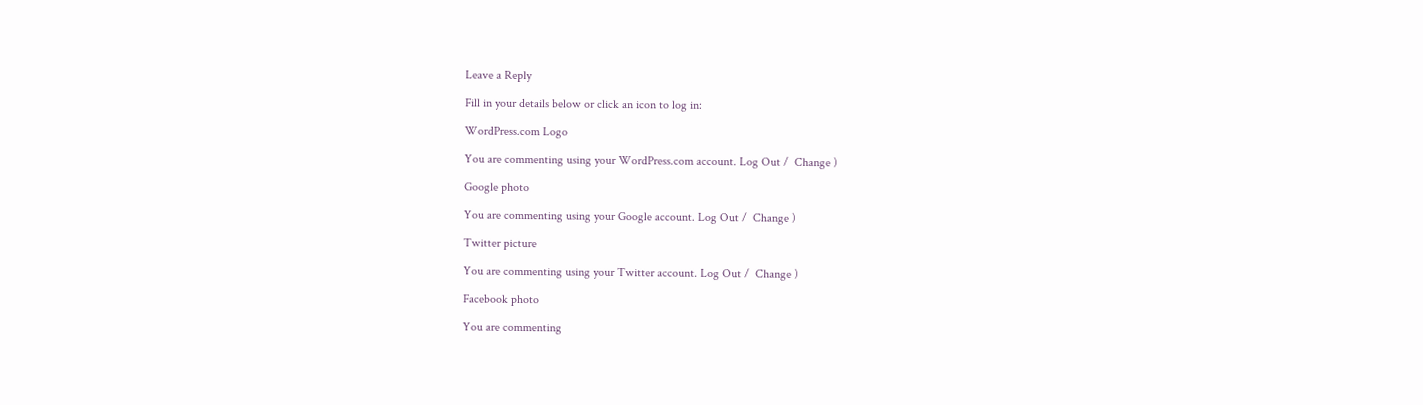Leave a Reply

Fill in your details below or click an icon to log in:

WordPress.com Logo

You are commenting using your WordPress.com account. Log Out /  Change )

Google photo

You are commenting using your Google account. Log Out /  Change )

Twitter picture

You are commenting using your Twitter account. Log Out /  Change )

Facebook photo

You are commenting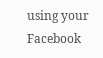using your Facebook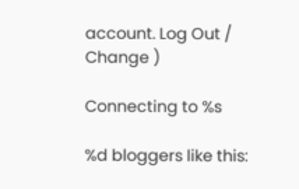account. Log Out /  Change )

Connecting to %s

%d bloggers like this: